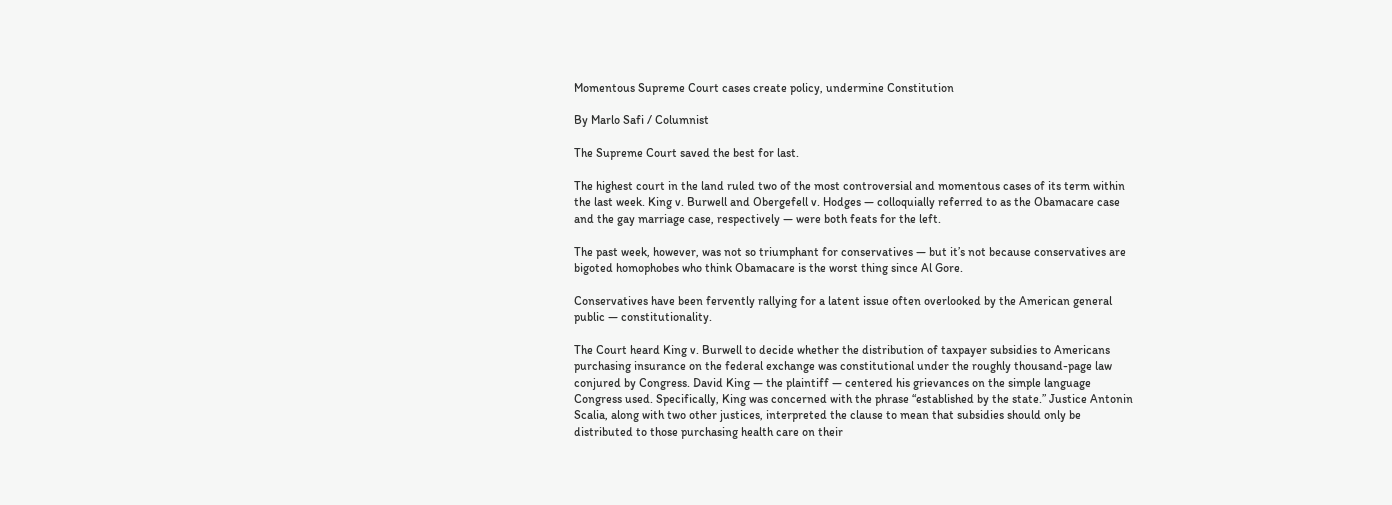Momentous Supreme Court cases create policy, undermine Constitution

By Marlo Safi / Columnist

The Supreme Court saved the best for last.

The highest court in the land ruled two of the most controversial and momentous cases of its term within the last week. King v. Burwell and Obergefell v. Hodges — colloquially referred to as the Obamacare case and the gay marriage case, respectively — were both feats for the left.

The past week, however, was not so triumphant for conservatives — but it’s not because conservatives are bigoted homophobes who think Obamacare is the worst thing since Al Gore.

Conservatives have been fervently rallying for a latent issue often overlooked by the American general public — constitutionality.

The Court heard King v. Burwell to decide whether the distribution of taxpayer subsidies to Americans purchasing insurance on the federal exchange was constitutional under the roughly thousand-page law conjured by Congress. David King — the plaintiff — centered his grievances on the simple language Congress used. Specifically, King was concerned with the phrase “established by the state.” Justice Antonin Scalia, along with two other justices, interpreted the clause to mean that subsidies should only be distributed to those purchasing health care on their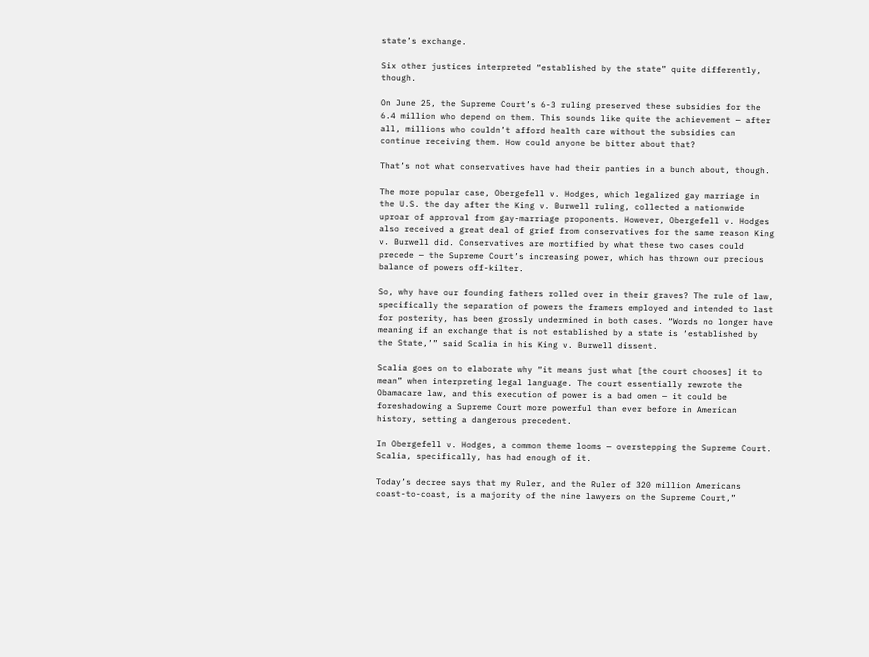state’s exchange.

Six other justices interpreted “established by the state” quite differently, though.

On June 25, the Supreme Court’s 6-3 ruling preserved these subsidies for the 6.4 million who depend on them. This sounds like quite the achievement — after all, millions who couldn’t afford health care without the subsidies can continue receiving them. How could anyone be bitter about that?

That’s not what conservatives have had their panties in a bunch about, though.

The more popular case, Obergefell v. Hodges, which legalized gay marriage in the U.S. the day after the King v. Burwell ruling, collected a nationwide uproar of approval from gay-marriage proponents. However, Obergefell v. Hodges also received a great deal of grief from conservatives for the same reason King v. Burwell did. Conservatives are mortified by what these two cases could precede — the Supreme Court’s increasing power, which has thrown our precious balance of powers off-kilter.

So, why have our founding fathers rolled over in their graves? The rule of law, specifically the separation of powers the framers employed and intended to last for posterity, has been grossly undermined in both cases. “Words no longer have meaning if an exchange that is not established by a state is ‘established by the State,’” said Scalia in his King v. Burwell dissent.

Scalia goes on to elaborate why “it means just what [the court chooses] it to mean” when interpreting legal language. The court essentially rewrote the Obamacare law, and this execution of power is a bad omen — it could be foreshadowing a Supreme Court more powerful than ever before in American history, setting a dangerous precedent.

In Obergefell v. Hodges, a common theme looms — overstepping the Supreme Court. Scalia, specifically, has had enough of it.

Today’s decree says that my Ruler, and the Ruler of 320 million Americans coast-to-coast, is a majority of the nine lawyers on the Supreme Court,”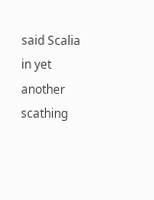said Scalia in yet another scathing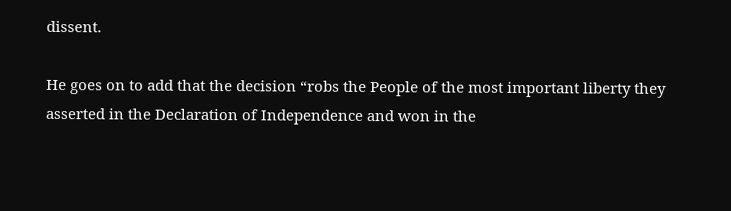dissent.

He goes on to add that the decision “robs the People of the most important liberty they asserted in the Declaration of Independence and won in the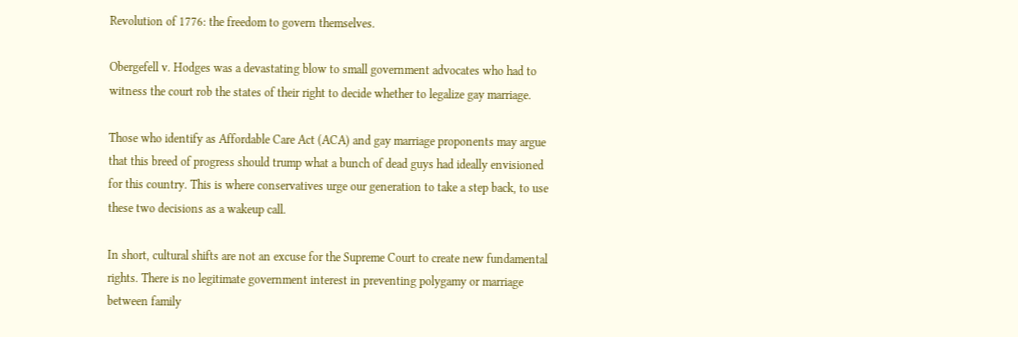Revolution of 1776: the freedom to govern themselves.

Obergefell v. Hodges was a devastating blow to small government advocates who had to witness the court rob the states of their right to decide whether to legalize gay marriage.

Those who identify as Affordable Care Act (ACA) and gay marriage proponents may argue that this breed of progress should trump what a bunch of dead guys had ideally envisioned for this country. This is where conservatives urge our generation to take a step back, to use these two decisions as a wakeup call.

In short, cultural shifts are not an excuse for the Supreme Court to create new fundamental rights. There is no legitimate government interest in preventing polygamy or marriage between family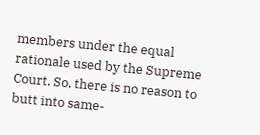members under the equal rationale used by the Supreme Court. So, there is no reason to butt into same-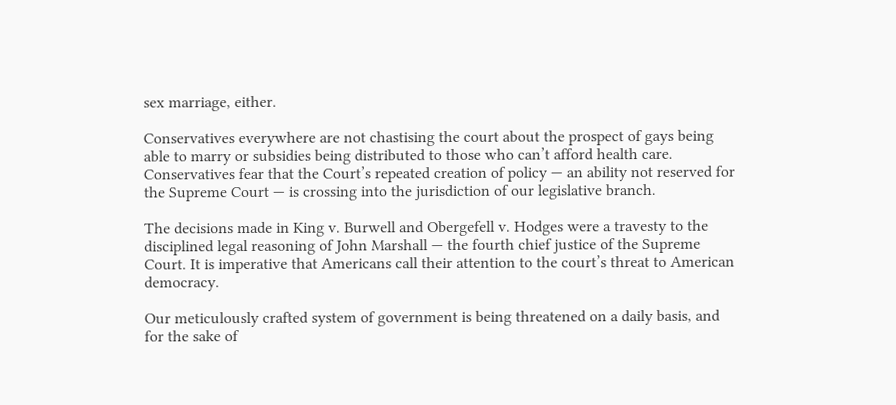sex marriage, either.

Conservatives everywhere are not chastising the court about the prospect of gays being able to marry or subsidies being distributed to those who can’t afford health care. Conservatives fear that the Court’s repeated creation of policy — an ability not reserved for the Supreme Court — is crossing into the jurisdiction of our legislative branch.

The decisions made in King v. Burwell and Obergefell v. Hodges were a travesty to the disciplined legal reasoning of John Marshall — the fourth chief justice of the Supreme Court. It is imperative that Americans call their attention to the court’s threat to American democracy.

Our meticulously crafted system of government is being threatened on a daily basis, and for the sake of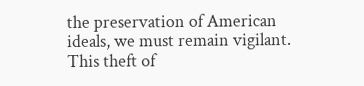the preservation of American ideals, we must remain vigilant. This theft of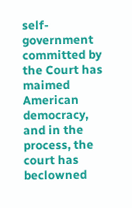self-government committed by the Court has maimed American democracy, and in the process, the court has beclowned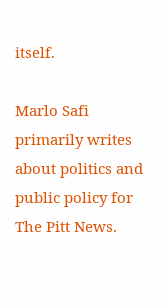itself.

Marlo Safi primarily writes about politics and public policy for The Pitt News.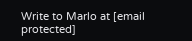Write to Marlo at [email protected]